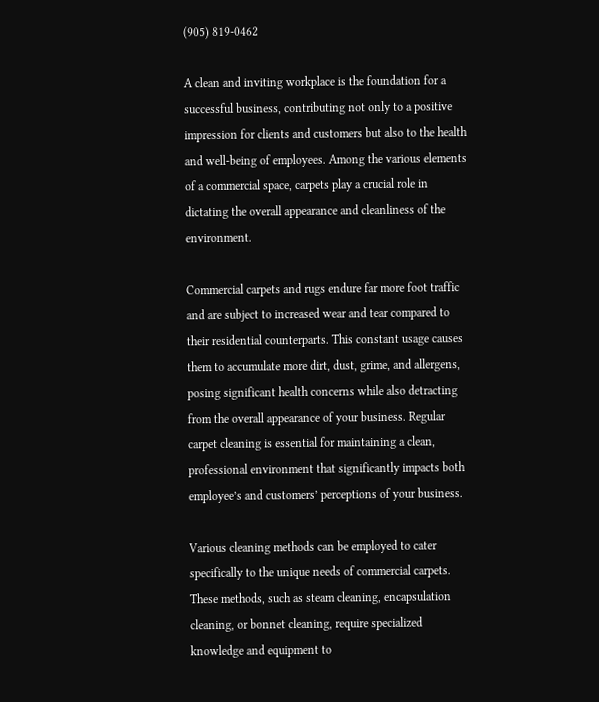(905) 819-0462

A clean and inviting workplace is the foundation for a successful business, contributing not only to a positive impression for clients and customers but also to the health and well-being of employees. Among the various elements of a commercial space, carpets play a crucial role in dictating the overall appearance and cleanliness of the environment.

Commercial carpets and rugs endure far more foot traffic and are subject to increased wear and tear compared to their residential counterparts. This constant usage causes them to accumulate more dirt, dust, grime, and allergens, posing significant health concerns while also detracting from the overall appearance of your business. Regular carpet cleaning is essential for maintaining a clean, professional environment that significantly impacts both employee’s and customers’ perceptions of your business.

Various cleaning methods can be employed to cater specifically to the unique needs of commercial carpets. These methods, such as steam cleaning, encapsulation cleaning, or bonnet cleaning, require specialized knowledge and equipment to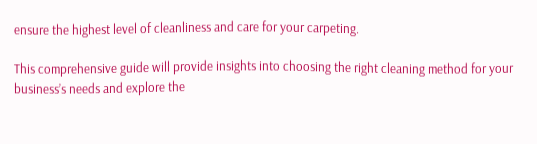ensure the highest level of cleanliness and care for your carpeting.

This comprehensive guide will provide insights into choosing the right cleaning method for your business’s needs and explore the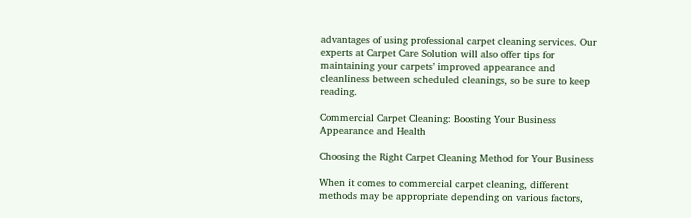advantages of using professional carpet cleaning services. Our experts at Carpet Care Solution will also offer tips for maintaining your carpets’ improved appearance and cleanliness between scheduled cleanings, so be sure to keep reading.

Commercial Carpet Cleaning: Boosting Your Business Appearance and Health

Choosing the Right Carpet Cleaning Method for Your Business

When it comes to commercial carpet cleaning, different methods may be appropriate depending on various factors,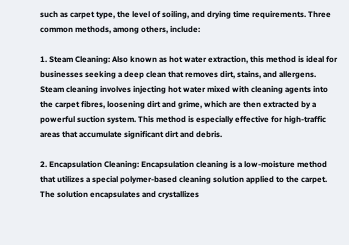such as carpet type, the level of soiling, and drying time requirements. Three common methods, among others, include:

1. Steam Cleaning: Also known as hot water extraction, this method is ideal for businesses seeking a deep clean that removes dirt, stains, and allergens. Steam cleaning involves injecting hot water mixed with cleaning agents into the carpet fibres, loosening dirt and grime, which are then extracted by a powerful suction system. This method is especially effective for high-traffic areas that accumulate significant dirt and debris.

2. Encapsulation Cleaning: Encapsulation cleaning is a low-moisture method that utilizes a special polymer-based cleaning solution applied to the carpet. The solution encapsulates and crystallizes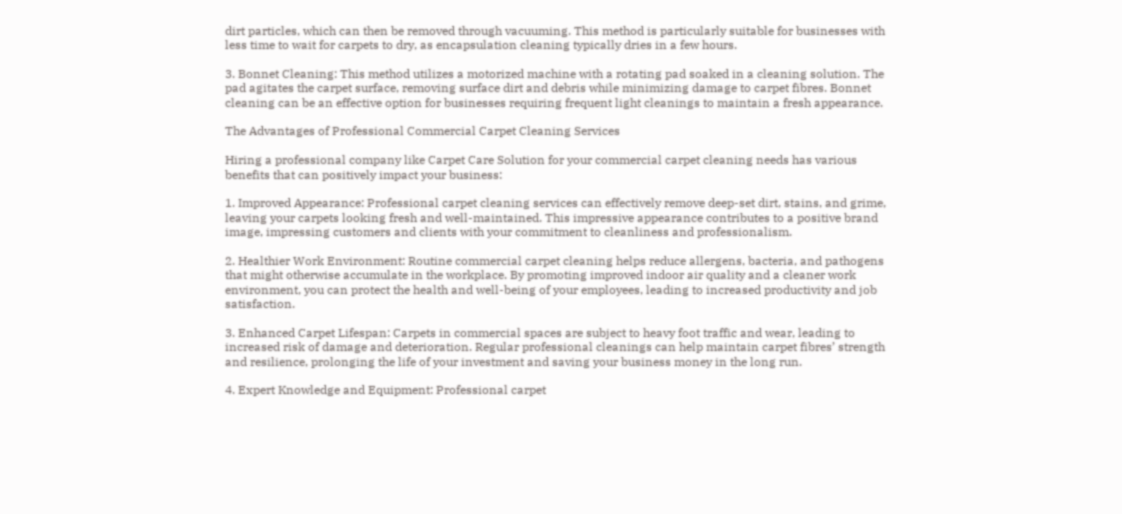dirt particles, which can then be removed through vacuuming. This method is particularly suitable for businesses with less time to wait for carpets to dry, as encapsulation cleaning typically dries in a few hours.

3. Bonnet Cleaning: This method utilizes a motorized machine with a rotating pad soaked in a cleaning solution. The pad agitates the carpet surface, removing surface dirt and debris while minimizing damage to carpet fibres. Bonnet cleaning can be an effective option for businesses requiring frequent light cleanings to maintain a fresh appearance.

The Advantages of Professional Commercial Carpet Cleaning Services

Hiring a professional company like Carpet Care Solution for your commercial carpet cleaning needs has various benefits that can positively impact your business:

1. Improved Appearance: Professional carpet cleaning services can effectively remove deep-set dirt, stains, and grime, leaving your carpets looking fresh and well-maintained. This impressive appearance contributes to a positive brand image, impressing customers and clients with your commitment to cleanliness and professionalism.

2. Healthier Work Environment: Routine commercial carpet cleaning helps reduce allergens, bacteria, and pathogens that might otherwise accumulate in the workplace. By promoting improved indoor air quality and a cleaner work environment, you can protect the health and well-being of your employees, leading to increased productivity and job satisfaction.

3. Enhanced Carpet Lifespan: Carpets in commercial spaces are subject to heavy foot traffic and wear, leading to increased risk of damage and deterioration. Regular professional cleanings can help maintain carpet fibres’ strength and resilience, prolonging the life of your investment and saving your business money in the long run.

4. Expert Knowledge and Equipment: Professional carpet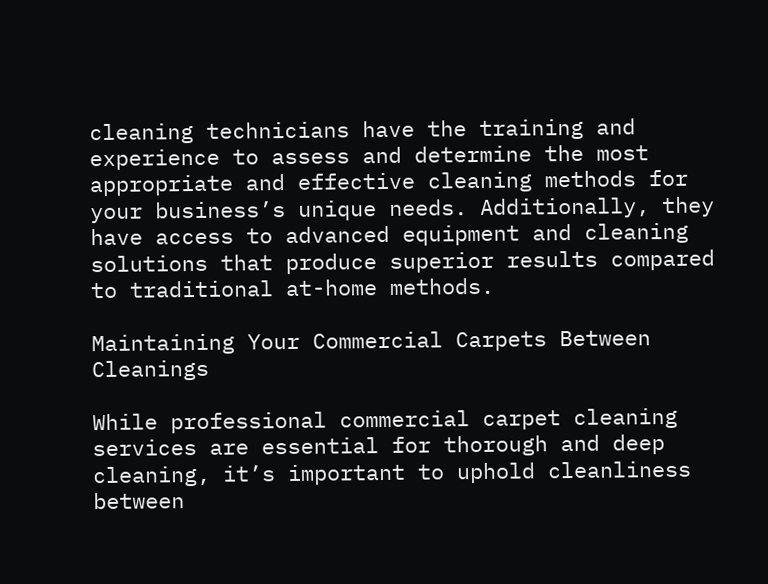cleaning technicians have the training and experience to assess and determine the most appropriate and effective cleaning methods for your business’s unique needs. Additionally, they have access to advanced equipment and cleaning solutions that produce superior results compared to traditional at-home methods.

Maintaining Your Commercial Carpets Between Cleanings

While professional commercial carpet cleaning services are essential for thorough and deep cleaning, it’s important to uphold cleanliness between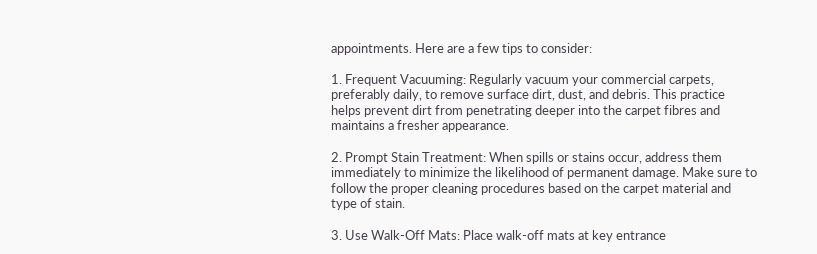appointments. Here are a few tips to consider:

1. Frequent Vacuuming: Regularly vacuum your commercial carpets, preferably daily, to remove surface dirt, dust, and debris. This practice helps prevent dirt from penetrating deeper into the carpet fibres and maintains a fresher appearance.

2. Prompt Stain Treatment: When spills or stains occur, address them immediately to minimize the likelihood of permanent damage. Make sure to follow the proper cleaning procedures based on the carpet material and type of stain.

3. Use Walk-Off Mats: Place walk-off mats at key entrance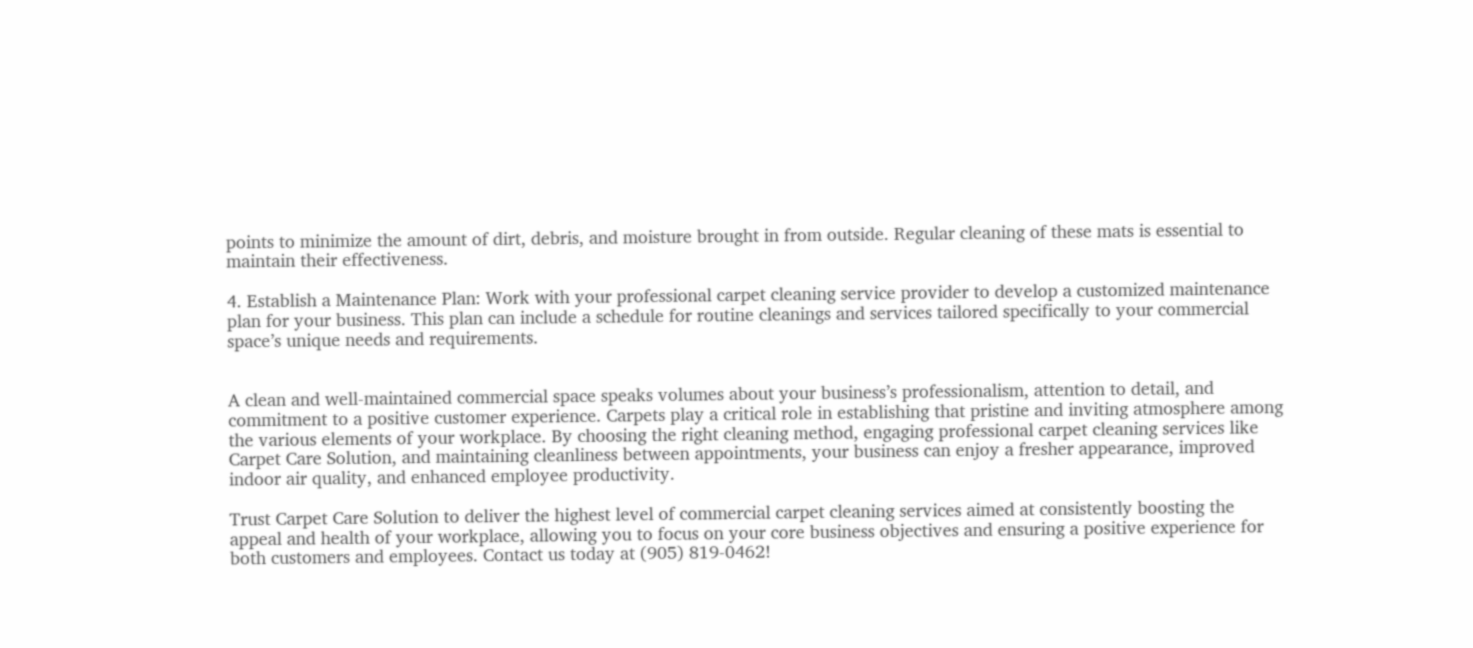points to minimize the amount of dirt, debris, and moisture brought in from outside. Regular cleaning of these mats is essential to maintain their effectiveness.

4. Establish a Maintenance Plan: Work with your professional carpet cleaning service provider to develop a customized maintenance plan for your business. This plan can include a schedule for routine cleanings and services tailored specifically to your commercial space’s unique needs and requirements.


A clean and well-maintained commercial space speaks volumes about your business’s professionalism, attention to detail, and commitment to a positive customer experience. Carpets play a critical role in establishing that pristine and inviting atmosphere among the various elements of your workplace. By choosing the right cleaning method, engaging professional carpet cleaning services like Carpet Care Solution, and maintaining cleanliness between appointments, your business can enjoy a fresher appearance, improved indoor air quality, and enhanced employee productivity.

Trust Carpet Care Solution to deliver the highest level of commercial carpet cleaning services aimed at consistently boosting the appeal and health of your workplace, allowing you to focus on your core business objectives and ensuring a positive experience for both customers and employees. Contact us today at (905) 819-0462!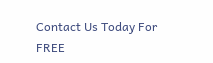Contact Us Today For FREE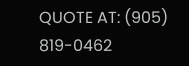QUOTE AT: (905) 819-0462